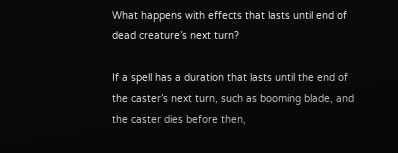What happens with effects that lasts until end of dead creature’s next turn?

If a spell has a duration that lasts until the end of the caster’s next turn, such as booming blade, and the caster dies before then,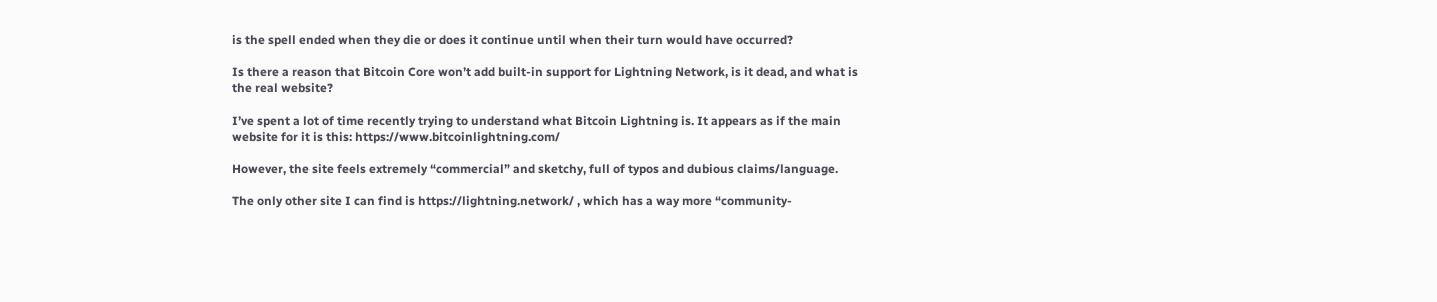is the spell ended when they die or does it continue until when their turn would have occurred?

Is there a reason that Bitcoin Core won’t add built-in support for Lightning Network, is it dead, and what is the real website?

I’ve spent a lot of time recently trying to understand what Bitcoin Lightning is. It appears as if the main website for it is this: https://www.bitcoinlightning.com/

However, the site feels extremely “commercial” and sketchy, full of typos and dubious claims/language.

The only other site I can find is https://lightning.network/ , which has a way more “community-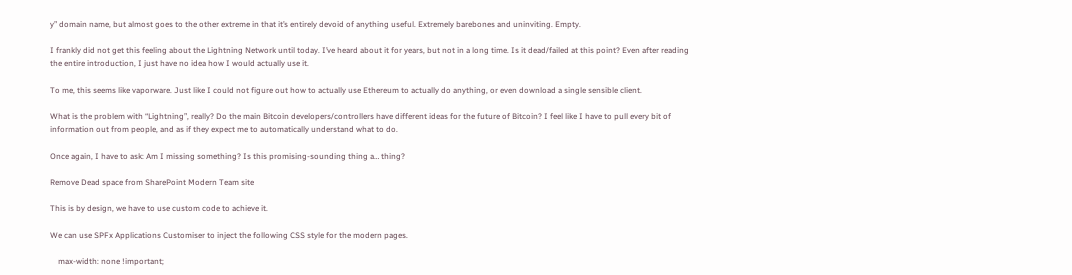y” domain name, but almost goes to the other extreme in that it’s entirely devoid of anything useful. Extremely barebones and uninviting. Empty.

I frankly did not get this feeling about the Lightning Network until today. I’ve heard about it for years, but not in a long time. Is it dead/failed at this point? Even after reading the entire introduction, I just have no idea how I would actually use it.

To me, this seems like vaporware. Just like I could not figure out how to actually use Ethereum to actually do anything, or even download a single sensible client.

What is the problem with “Lightning”, really? Do the main Bitcoin developers/controllers have different ideas for the future of Bitcoin? I feel like I have to pull every bit of information out from people, and as if they expect me to automatically understand what to do.

Once again, I have to ask: Am I missing something? Is this promising-sounding thing a… thing?

Remove Dead space from SharePoint Modern Team site

This is by design, we have to use custom code to achieve it.

We can use SPFx Applications Customiser to inject the following CSS style for the modern pages.

    max-width: none !important;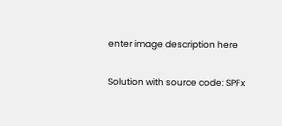enter image description here

Solution with source code: SPFx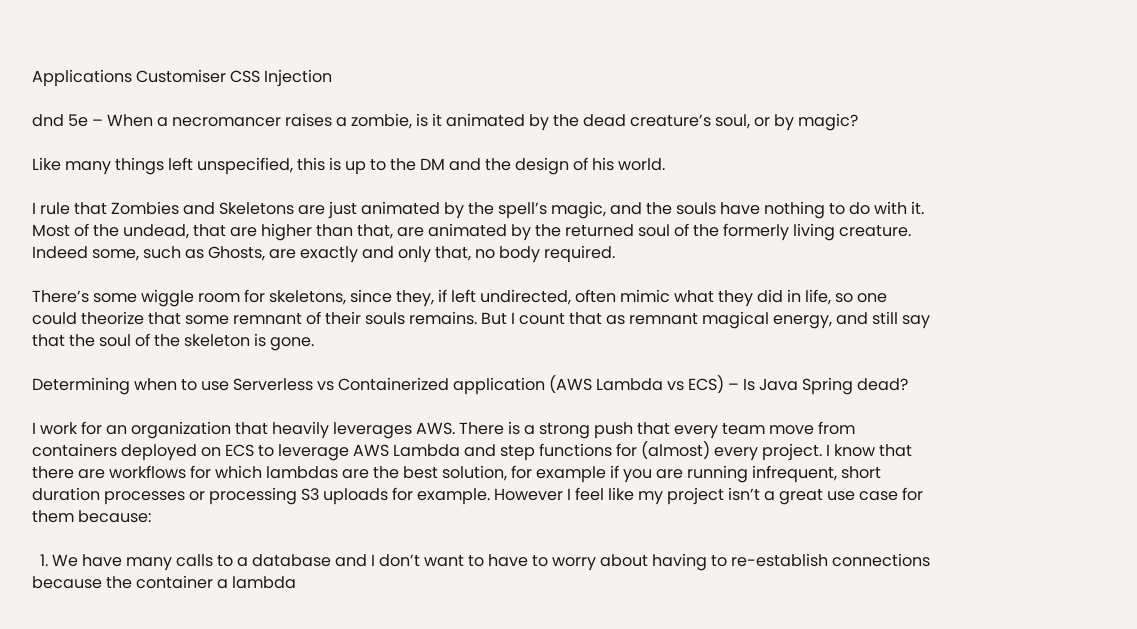Applications Customiser CSS Injection

dnd 5e – When a necromancer raises a zombie, is it animated by the dead creature’s soul, or by magic?

Like many things left unspecified, this is up to the DM and the design of his world.

I rule that Zombies and Skeletons are just animated by the spell’s magic, and the souls have nothing to do with it. Most of the undead, that are higher than that, are animated by the returned soul of the formerly living creature. Indeed some, such as Ghosts, are exactly and only that, no body required.

There’s some wiggle room for skeletons, since they, if left undirected, often mimic what they did in life, so one could theorize that some remnant of their souls remains. But I count that as remnant magical energy, and still say that the soul of the skeleton is gone.

Determining when to use Serverless vs Containerized application (AWS Lambda vs ECS) – Is Java Spring dead?

I work for an organization that heavily leverages AWS. There is a strong push that every team move from containers deployed on ECS to leverage AWS Lambda and step functions for (almost) every project. I know that there are workflows for which lambdas are the best solution, for example if you are running infrequent, short duration processes or processing S3 uploads for example. However I feel like my project isn’t a great use case for them because:

  1. We have many calls to a database and I don’t want to have to worry about having to re-establish connections because the container a lambda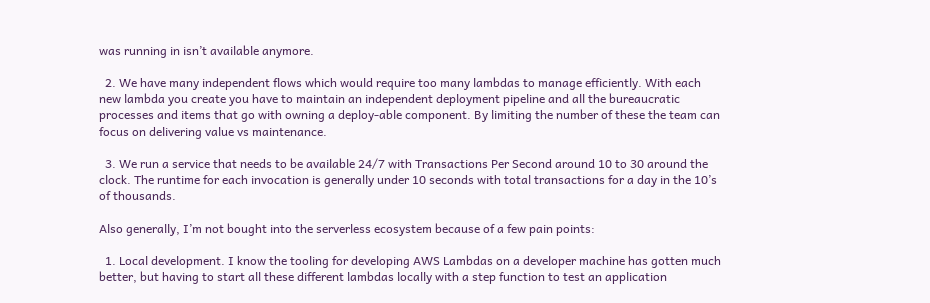was running in isn’t available anymore.

  2. We have many independent flows which would require too many lambdas to manage efficiently. With each new lambda you create you have to maintain an independent deployment pipeline and all the bureaucratic processes and items that go with owning a deploy-able component. By limiting the number of these the team can focus on delivering value vs maintenance.

  3. We run a service that needs to be available 24/7 with Transactions Per Second around 10 to 30 around the clock. The runtime for each invocation is generally under 10 seconds with total transactions for a day in the 10’s of thousands.

Also generally, I’m not bought into the serverless ecosystem because of a few pain points:

  1. Local development. I know the tooling for developing AWS Lambdas on a developer machine has gotten much better, but having to start all these different lambdas locally with a step function to test an application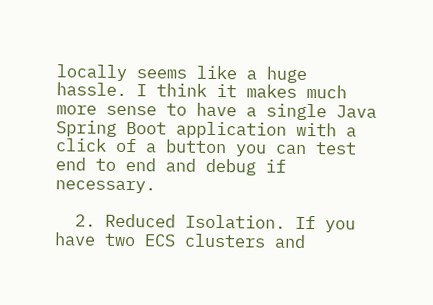locally seems like a huge hassle. I think it makes much more sense to have a single Java Spring Boot application with a click of a button you can test end to end and debug if necessary.

  2. Reduced Isolation. If you have two ECS clusters and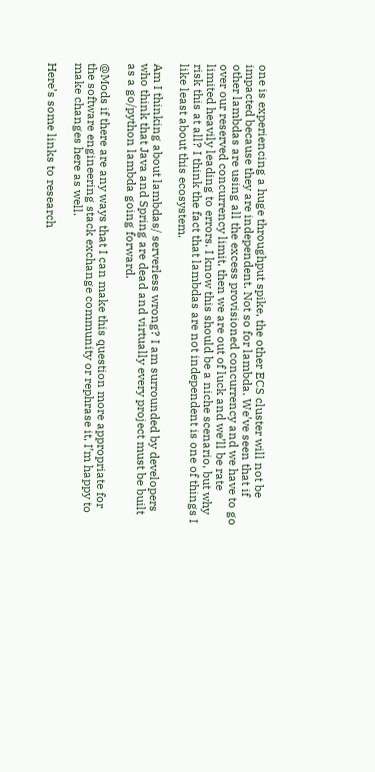one is experiencing a huge throughput spike, the other ECS cluster will not be impacted because they are independent. Not so for lambda. We’ve seen that if other lambdas are using all the excess provisioned concurrency and we have to go over our reserved concurrency limit, then we are out of luck and we’ll be rate limited heavily leading to errors. I know this should be a niche scenario, but why risk this at all? I think the fact that lambdas are not independent is one of things I like least about this ecosystem.

Am I thinking about lambdas/ serverless wrong? I am surrounded by developers who think that Java and Spring are dead and virtually every project must be built as a go/python lambda going forward.

@Mods if there are any ways that I can make this question more appropriate for the software engineering stack exchange community or rephrase it, I’m happy to make changes here as well.

Here’s some links to research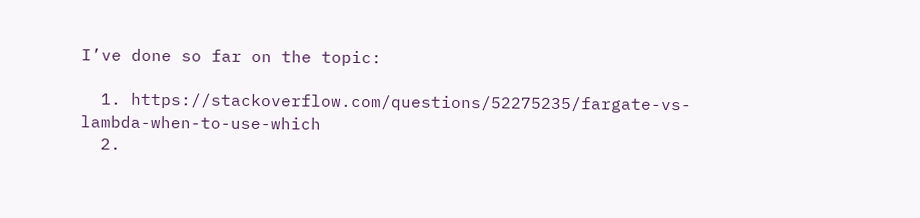I’ve done so far on the topic:

  1. https://stackoverflow.com/questions/52275235/fargate-vs-lambda-when-to-use-which
  2.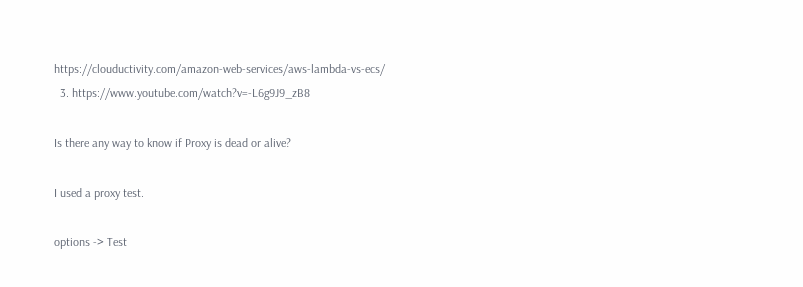https://clouductivity.com/amazon-web-services/aws-lambda-vs-ecs/
  3. https://www.youtube.com/watch?v=-L6g9J9_zB8

Is there any way to know if Proxy is dead or alive?

I used a proxy test.

options -> Test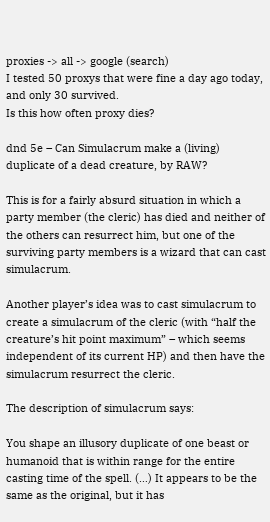proxies -> all -> google (search)
I tested 50 proxys that were fine a day ago today, and only 30 survived.
Is this how often proxy dies?

dnd 5e – Can Simulacrum make a (living) duplicate of a dead creature, by RAW?

This is for a fairly absurd situation in which a party member (the cleric) has died and neither of the others can resurrect him, but one of the surviving party members is a wizard that can cast simulacrum.

Another player’s idea was to cast simulacrum to create a simulacrum of the cleric (with “half the creature’s hit point maximum” – which seems independent of its current HP) and then have the simulacrum resurrect the cleric.

The description of simulacrum says:

You shape an illusory duplicate of one beast or humanoid that is within range for the entire casting time of the spell. (…) It appears to be the same as the original, but it has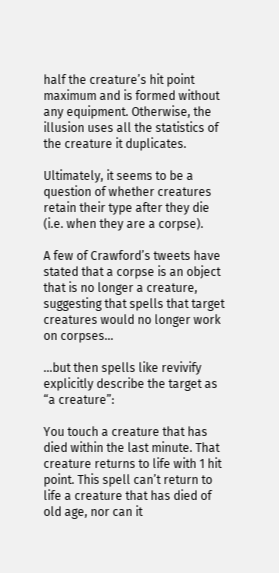half the creature’s hit point maximum and is formed without any equipment. Otherwise, the illusion uses all the statistics of the creature it duplicates.

Ultimately, it seems to be a question of whether creatures retain their type after they die (i.e. when they are a corpse).

A few of Crawford’s tweets have stated that a corpse is an object that is no longer a creature, suggesting that spells that target creatures would no longer work on corpses…

…but then spells like revivify explicitly describe the target as “a creature”:

You touch a creature that has died within the last minute. That creature returns to life with 1 hit point. This spell can’t return to life a creature that has died of old age, nor can it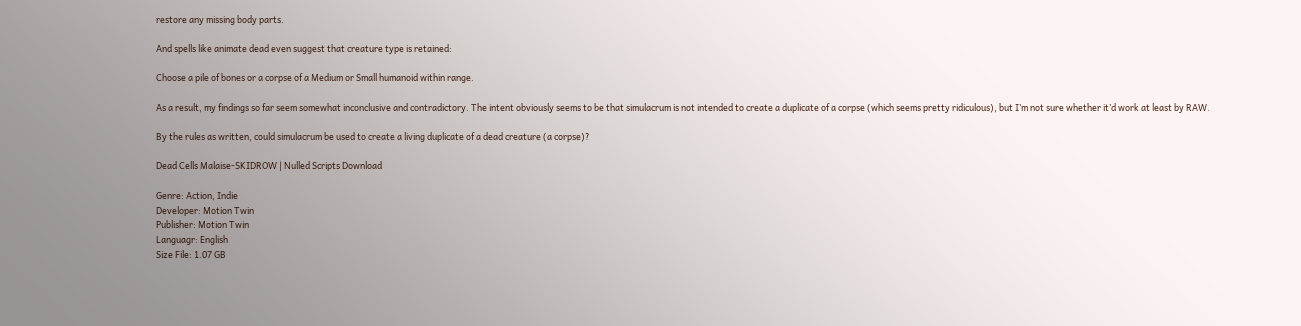restore any missing body parts.

And spells like animate dead even suggest that creature type is retained:

Choose a pile of bones or a corpse of a Medium or Small humanoid within range.

As a result, my findings so far seem somewhat inconclusive and contradictory. The intent obviously seems to be that simulacrum is not intended to create a duplicate of a corpse (which seems pretty ridiculous), but I’m not sure whether it’d work at least by RAW.

By the rules as written, could simulacrum be used to create a living duplicate of a dead creature (a corpse)?

Dead Cells Malaise-SKIDROW | Nulled Scripts Download

Genre: Action, Indie
Developer: Motion Twin
Publisher: Motion Twin
Languagr: English
Size File: 1.07 GB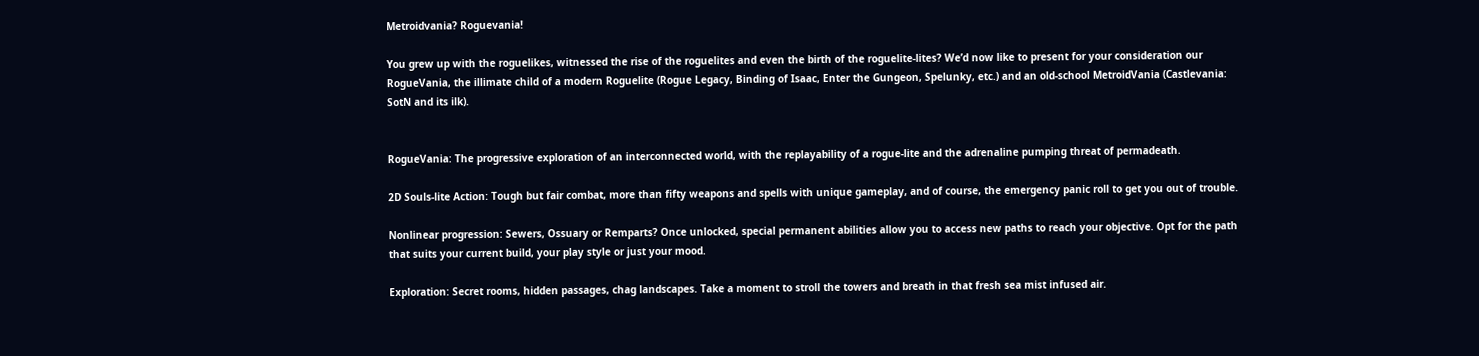Metroidvania? Roguevania!

You grew up with the roguelikes, witnessed the rise of the roguelites and even the birth of the roguelite-lites? We’d now like to present for your consideration our RogueVania, the illimate child of a modern Roguelite (Rogue Legacy, Binding of Isaac, Enter the Gungeon, Spelunky, etc.) and an old-school MetroidVania (Castlevania: SotN and its ilk).


RogueVania: The progressive exploration of an interconnected world, with the replayability of a rogue-lite and the adrenaline pumping threat of permadeath.

2D Souls-lite Action: Tough but fair combat, more than fifty weapons and spells with unique gameplay, and of course, the emergency panic roll to get you out of trouble.

Nonlinear progression: Sewers, Ossuary or Remparts? Once unlocked, special permanent abilities allow you to access new paths to reach your objective. Opt for the path that suits your current build, your play style or just your mood.

Exploration: Secret rooms, hidden passages, chag landscapes. Take a moment to stroll the towers and breath in that fresh sea mist infused air.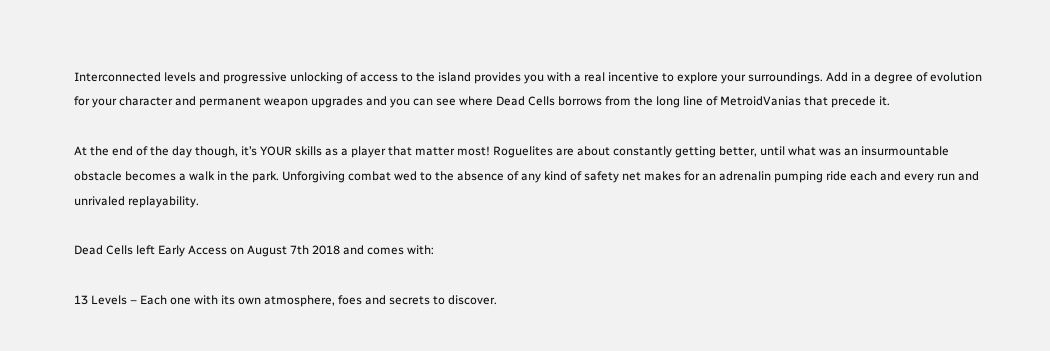Interconnected levels and progressive unlocking of access to the island provides you with a real incentive to explore your surroundings. Add in a degree of evolution for your character and permanent weapon upgrades and you can see where Dead Cells borrows from the long line of MetroidVanias that precede it.

At the end of the day though, it’s YOUR skills as a player that matter most! Roguelites are about constantly getting better, until what was an insurmountable obstacle becomes a walk in the park. Unforgiving combat wed to the absence of any kind of safety net makes for an adrenalin pumping ride each and every run and unrivaled replayability.

Dead Cells left Early Access on August 7th 2018 and comes with:

13 Levels – Each one with its own atmosphere, foes and secrets to discover.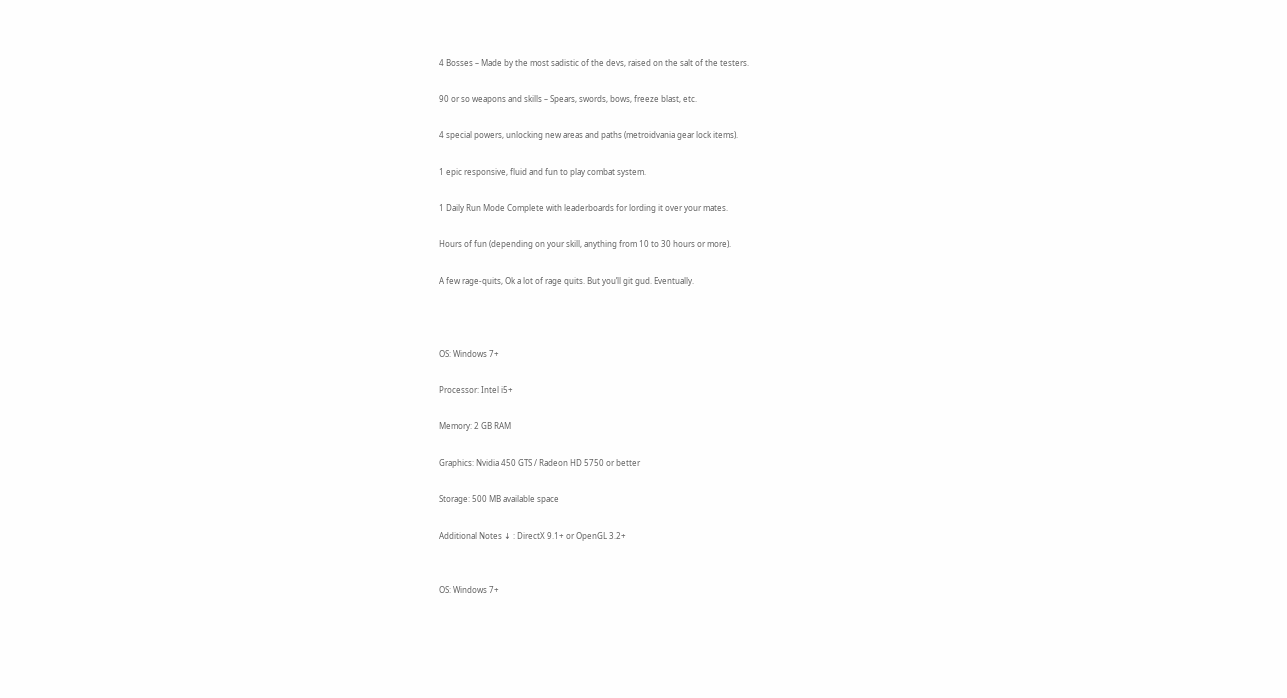4 Bosses – Made by the most sadistic of the devs, raised on the salt of the testers.

90 or so weapons and skills – Spears, swords, bows, freeze blast, etc.

4 special powers, unlocking new areas and paths (metroidvania gear lock items).

1 epic responsive, fluid and fun to play combat system.

1 Daily Run Mode Complete with leaderboards for lording it over your mates.

Hours of fun (depending on your skill, anything from 10 to 30 hours or more).

A few rage-quits, Ok a lot of rage quits. But you’ll git gud. Eventually.



OS: Windows 7+

Processor: Intel i5+

Memory: 2 GB RAM

Graphics: Nvidia 450 GTS / Radeon HD 5750 or better

Storage: 500 MB available space

Additional Notes ↓ : DirectX 9.1+ or OpenGL 3.2+


OS: Windows 7+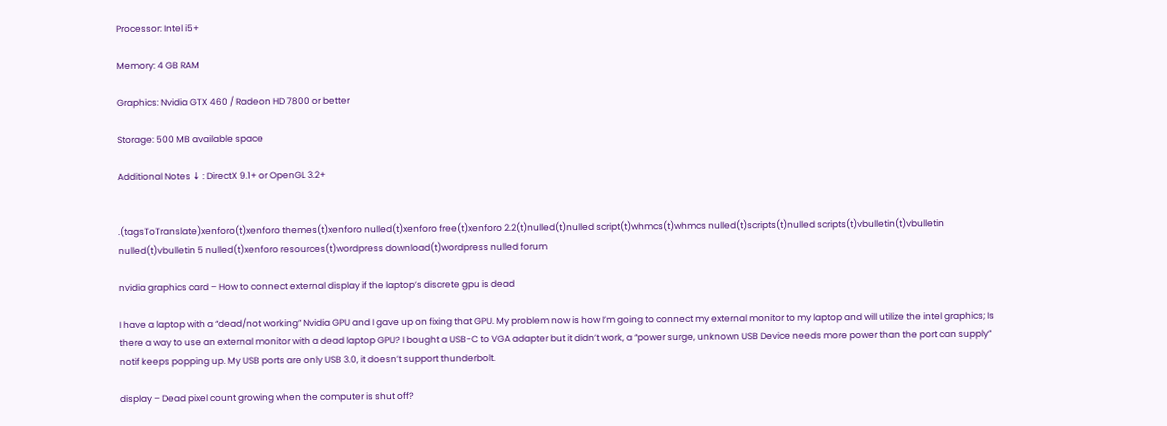Processor: Intel i5+

Memory: 4 GB RAM

Graphics: Nvidia GTX 460 / Radeon HD 7800 or better

Storage: 500 MB available space

Additional Notes ↓ : DirectX 9.1+ or OpenGL 3.2+


.(tagsToTranslate)xenforo(t)xenforo themes(t)xenforo nulled(t)xenforo free(t)xenforo 2.2(t)nulled(t)nulled script(t)whmcs(t)whmcs nulled(t)scripts(t)nulled scripts(t)vbulletin(t)vbulletin nulled(t)vbulletin 5 nulled(t)xenforo resources(t)wordpress download(t)wordpress nulled forum

nvidia graphics card – How to connect external display if the laptop’s discrete gpu is dead

I have a laptop with a “dead/not working” Nvidia GPU and I gave up on fixing that GPU. My problem now is how I’m going to connect my external monitor to my laptop and will utilize the intel graphics; Is there a way to use an external monitor with a dead laptop GPU? I bought a USB-C to VGA adapter but it didn’t work, a “power surge, unknown USB Device needs more power than the port can supply” notif keeps popping up. My USB ports are only USB 3.0, it doesn’t support thunderbolt.

display – Dead pixel count growing when the computer is shut off?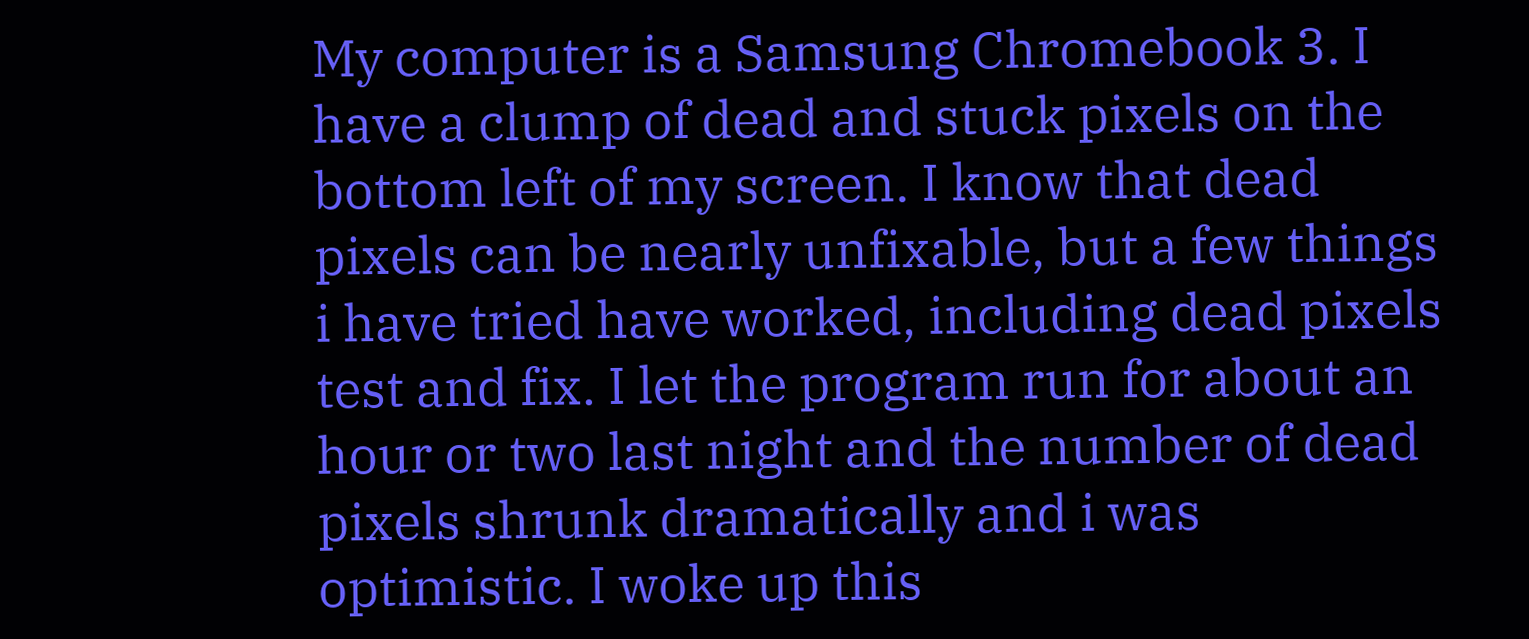My computer is a Samsung Chromebook 3. I have a clump of dead and stuck pixels on the bottom left of my screen. I know that dead pixels can be nearly unfixable, but a few things i have tried have worked, including dead pixels test and fix. I let the program run for about an hour or two last night and the number of dead pixels shrunk dramatically and i was optimistic. I woke up this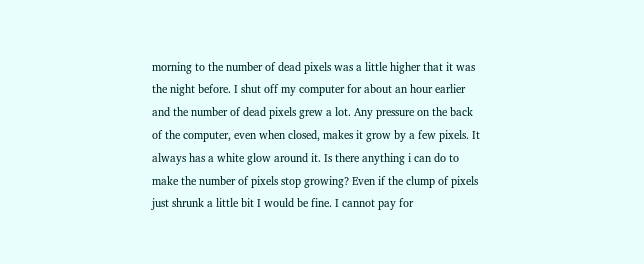morning to the number of dead pixels was a little higher that it was the night before. I shut off my computer for about an hour earlier and the number of dead pixels grew a lot. Any pressure on the back of the computer, even when closed, makes it grow by a few pixels. It always has a white glow around it. Is there anything i can do to make the number of pixels stop growing? Even if the clump of pixels just shrunk a little bit I would be fine. I cannot pay for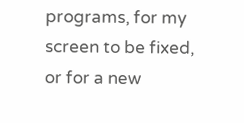programs, for my screen to be fixed, or for a new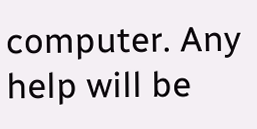computer. Any help will be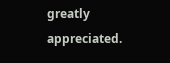greatly appreciated.